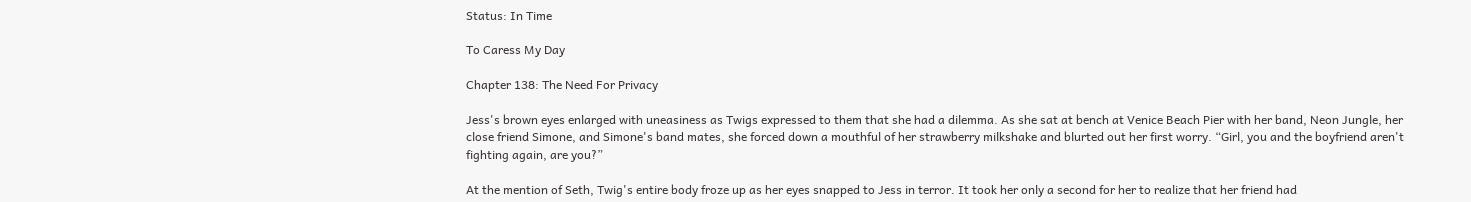Status: In Time

To Caress My Day

Chapter 138: The Need For Privacy

Jess's brown eyes enlarged with uneasiness as Twigs expressed to them that she had a dilemma. As she sat at bench at Venice Beach Pier with her band, Neon Jungle, her close friend Simone, and Simone's band mates, she forced down a mouthful of her strawberry milkshake and blurted out her first worry. “Girl, you and the boyfriend aren't fighting again, are you?”

At the mention of Seth, Twig's entire body froze up as her eyes snapped to Jess in terror. It took her only a second for her to realize that her friend had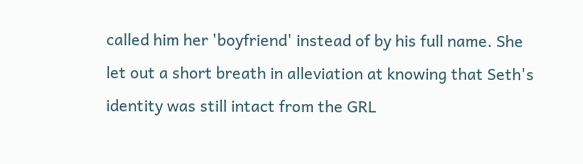called him her 'boyfriend' instead of by his full name. She let out a short breath in alleviation at knowing that Seth's identity was still intact from the GRL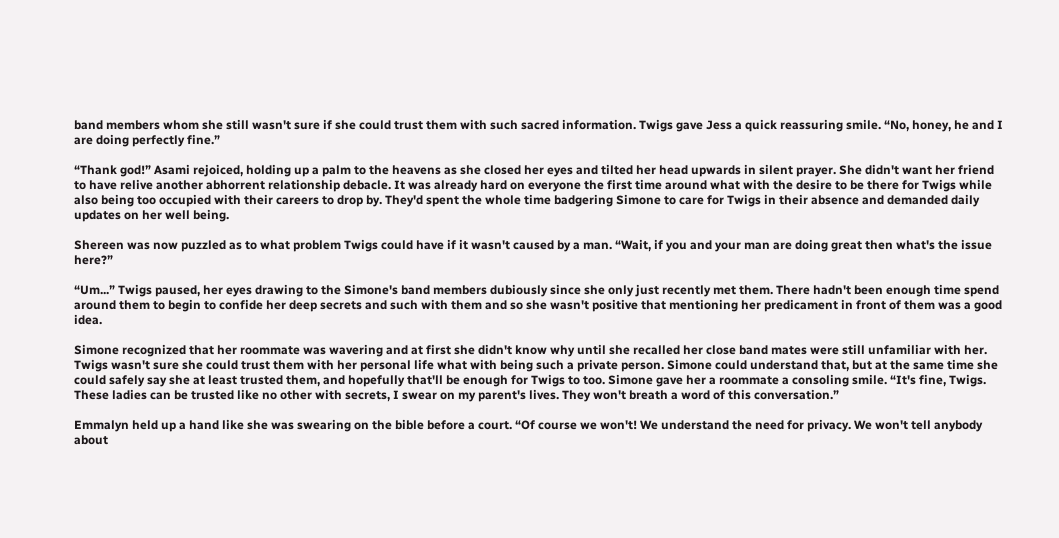band members whom she still wasn't sure if she could trust them with such sacred information. Twigs gave Jess a quick reassuring smile. “No, honey, he and I are doing perfectly fine.”

“Thank god!” Asami rejoiced, holding up a palm to the heavens as she closed her eyes and tilted her head upwards in silent prayer. She didn't want her friend to have relive another abhorrent relationship debacle. It was already hard on everyone the first time around what with the desire to be there for Twigs while also being too occupied with their careers to drop by. They'd spent the whole time badgering Simone to care for Twigs in their absence and demanded daily updates on her well being.

Shereen was now puzzled as to what problem Twigs could have if it wasn't caused by a man. “Wait, if you and your man are doing great then what's the issue here?”

“Um...” Twigs paused, her eyes drawing to the Simone's band members dubiously since she only just recently met them. There hadn't been enough time spend around them to begin to confide her deep secrets and such with them and so she wasn't positive that mentioning her predicament in front of them was a good idea.

Simone recognized that her roommate was wavering and at first she didn't know why until she recalled her close band mates were still unfamiliar with her. Twigs wasn't sure she could trust them with her personal life what with being such a private person. Simone could understand that, but at the same time she could safely say she at least trusted them, and hopefully that'll be enough for Twigs to too. Simone gave her a roommate a consoling smile. “It's fine, Twigs. These ladies can be trusted like no other with secrets, I swear on my parent's lives. They won't breath a word of this conversation.”

Emmalyn held up a hand like she was swearing on the bible before a court. “Of course we won't! We understand the need for privacy. We won't tell anybody about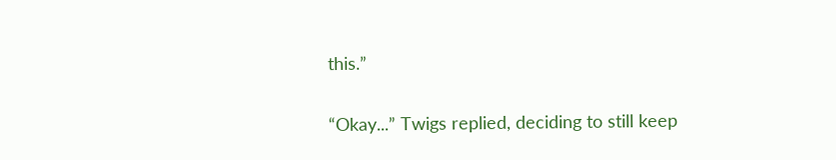this.”

“Okay...” Twigs replied, deciding to still keep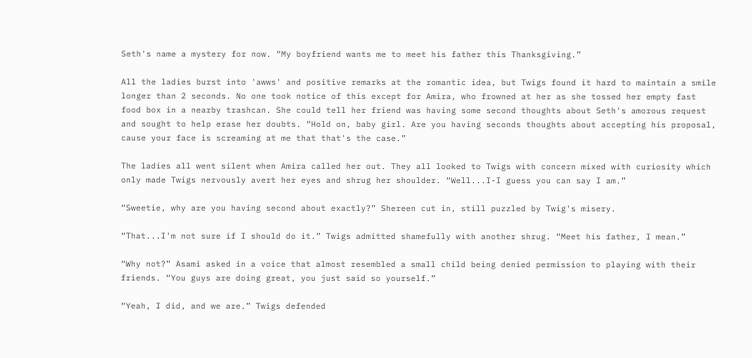Seth's name a mystery for now. “My boyfriend wants me to meet his father this Thanksgiving.”

All the ladies burst into 'awws' and positive remarks at the romantic idea, but Twigs found it hard to maintain a smile longer than 2 seconds. No one took notice of this except for Amira, who frowned at her as she tossed her empty fast food box in a nearby trashcan. She could tell her friend was having some second thoughts about Seth's amorous request and sought to help erase her doubts. “Hold on, baby girl. Are you having seconds thoughts about accepting his proposal, cause your face is screaming at me that that's the case.”

The ladies all went silent when Amira called her out. They all looked to Twigs with concern mixed with curiosity which only made Twigs nervously avert her eyes and shrug her shoulder. “Well...I-I guess you can say I am.”

“Sweetie, why are you having second about exactly?” Shereen cut in, still puzzled by Twig's misery.

“That...I'm not sure if I should do it.” Twigs admitted shamefully with another shrug. “Meet his father, I mean.”

“Why not?” Asami asked in a voice that almost resembled a small child being denied permission to playing with their friends. “You guys are doing great, you just said so yourself.”

“Yeah, I did, and we are.” Twigs defended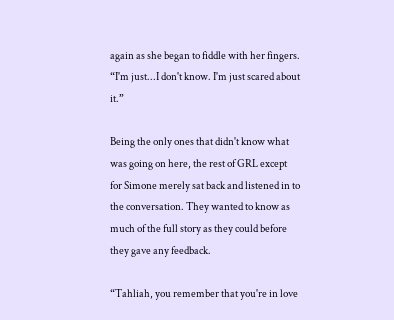again as she began to fiddle with her fingers. “I'm just...I don't know. I'm just scared about it.”

Being the only ones that didn't know what was going on here, the rest of GRL except for Simone merely sat back and listened in to the conversation. They wanted to know as much of the full story as they could before they gave any feedback.

“Tahliah, you remember that you're in love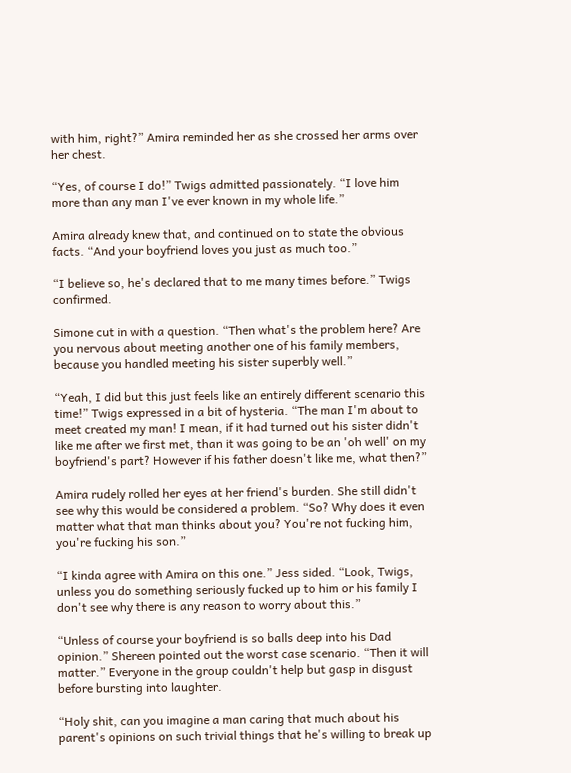with him, right?” Amira reminded her as she crossed her arms over her chest.

“Yes, of course I do!” Twigs admitted passionately. “I love him more than any man I've ever known in my whole life.”

Amira already knew that, and continued on to state the obvious facts. “And your boyfriend loves you just as much too.”

“I believe so, he's declared that to me many times before.” Twigs confirmed.

Simone cut in with a question. “Then what's the problem here? Are you nervous about meeting another one of his family members, because you handled meeting his sister superbly well.”

“Yeah, I did but this just feels like an entirely different scenario this time!” Twigs expressed in a bit of hysteria. “The man I'm about to meet created my man! I mean, if it had turned out his sister didn't like me after we first met, than it was going to be an 'oh well' on my boyfriend's part? However if his father doesn't like me, what then?”

Amira rudely rolled her eyes at her friend's burden. She still didn't see why this would be considered a problem. “So? Why does it even matter what that man thinks about you? You're not fucking him, you're fucking his son.”

“I kinda agree with Amira on this one.” Jess sided. “Look, Twigs, unless you do something seriously fucked up to him or his family I don't see why there is any reason to worry about this.”

“Unless of course your boyfriend is so balls deep into his Dad opinion.” Shereen pointed out the worst case scenario. “Then it will matter.” Everyone in the group couldn't help but gasp in disgust before bursting into laughter.

“Holy shit, can you imagine a man caring that much about his parent's opinions on such trivial things that he's willing to break up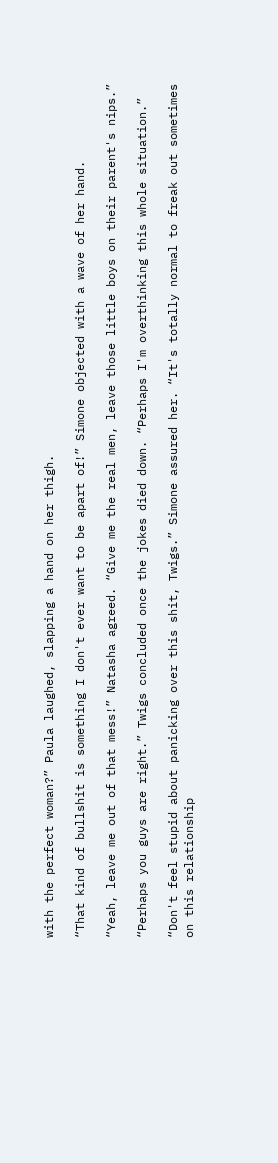with the perfect woman?” Paula laughed, slapping a hand on her thigh.

“That kind of bullshit is something I don't ever want to be apart of!” Simone objected with a wave of her hand.

“Yeah, leave me out of that mess!” Natasha agreed. “Give me the real men, leave those little boys on their parent's nips.”

“Perhaps you guys are right.” Twigs concluded once the jokes died down. “Perhaps I'm overthinking this whole situation.”

“Don't feel stupid about panicking over this shit, Twigs.” Simone assured her. “It's totally normal to freak out sometimes on this relationship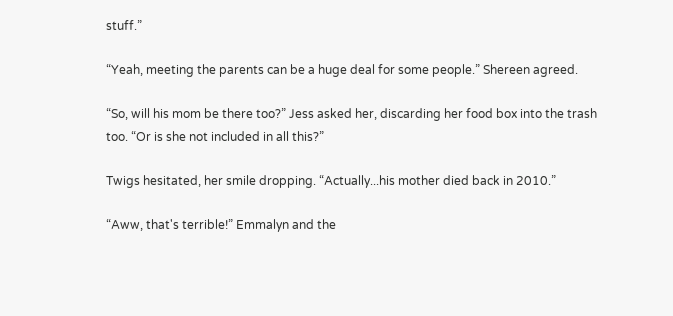stuff.”

“Yeah, meeting the parents can be a huge deal for some people.” Shereen agreed.

“So, will his mom be there too?” Jess asked her, discarding her food box into the trash too. “Or is she not included in all this?”

Twigs hesitated, her smile dropping. “Actually...his mother died back in 2010.”

“Aww, that's terrible!” Emmalyn and the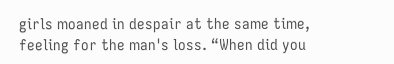girls moaned in despair at the same time, feeling for the man's loss. “When did you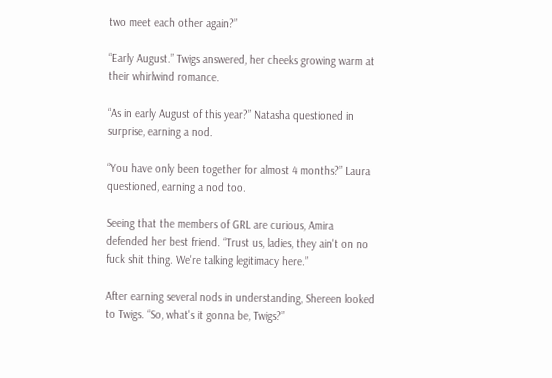two meet each other again?”

“Early August.” Twigs answered, her cheeks growing warm at their whirlwind romance.

“As in early August of this year?” Natasha questioned in surprise, earning a nod.

“You have only been together for almost 4 months?” Laura questioned, earning a nod too.

Seeing that the members of GRL are curious, Amira defended her best friend. “Trust us, ladies, they ain't on no fuck shit thing. We're talking legitimacy here.”

After earning several nods in understanding, Shereen looked to Twigs. “So, what's it gonna be, Twigs?”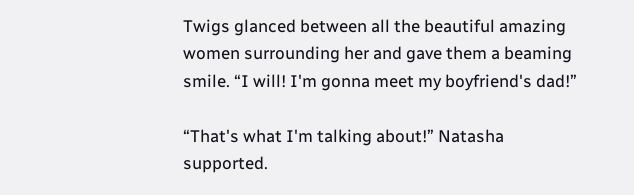Twigs glanced between all the beautiful amazing women surrounding her and gave them a beaming smile. “I will! I'm gonna meet my boyfriend's dad!”

“That's what I'm talking about!” Natasha supported.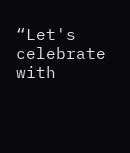“Let's celebrate with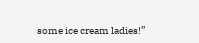some ice cream ladies!”